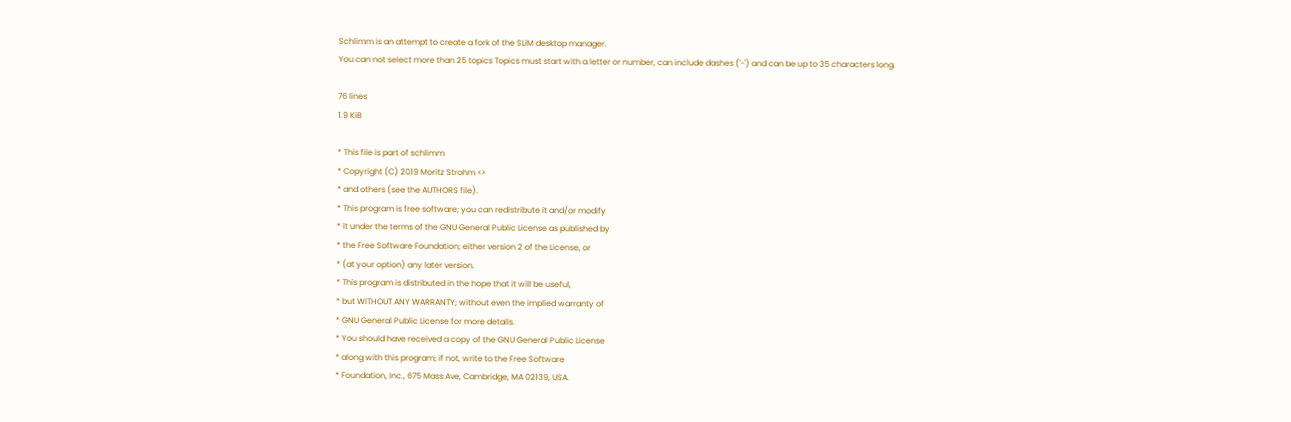Schlimm is an attempt to create a fork of the SLiM desktop manager.
You can not select more than 25 topics Topics must start with a letter or number, can include dashes ('-') and can be up to 35 characters long.

76 lines
1.9 KiB

* This file is part of schlimm
* Copyright (C) 2019 Moritz Strohm <>
* and others (see the AUTHORS file).
* This program is free software; you can redistribute it and/or modify
* it under the terms of the GNU General Public License as published by
* the Free Software Foundation; either version 2 of the License, or
* (at your option) any later version.
* This program is distributed in the hope that it will be useful,
* but WITHOUT ANY WARRANTY; without even the implied warranty of
* GNU General Public License for more details.
* You should have received a copy of the GNU General Public License
* along with this program; if not, write to the Free Software
* Foundation, Inc., 675 Mass Ave, Cambridge, MA 02139, USA.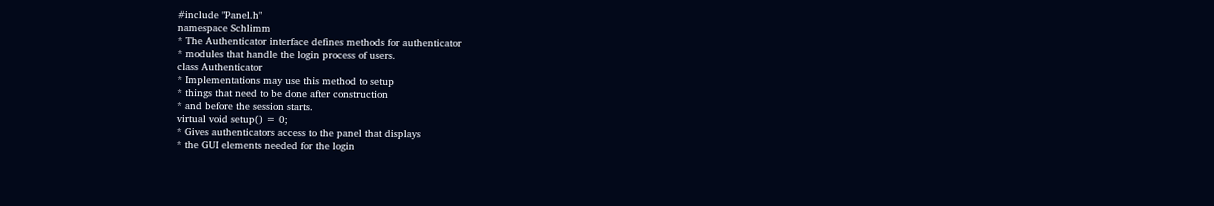#include "Panel.h"
namespace Schlimm
* The Authenticator interface defines methods for authenticator
* modules that handle the login process of users.
class Authenticator
* Implementations may use this method to setup
* things that need to be done after construction
* and before the session starts.
virtual void setup() = 0;
* Gives authenticators access to the panel that displays
* the GUI elements needed for the login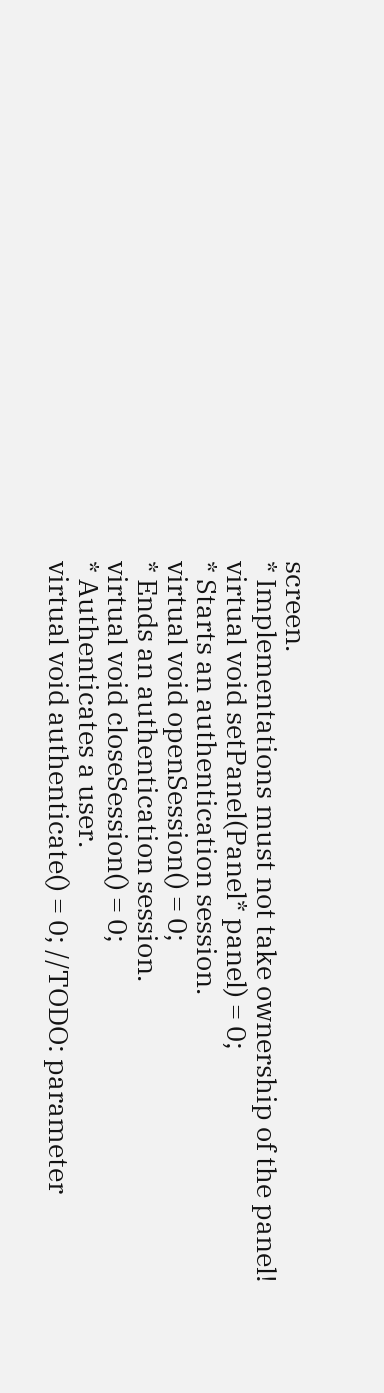screen.
* Implementations must not take ownership of the panel!
virtual void setPanel(Panel* panel) = 0;
* Starts an authentication session.
virtual void openSession() = 0;
* Ends an authentication session.
virtual void closeSession() = 0;
* Authenticates a user.
virtual void authenticate() = 0; //TODO: parameter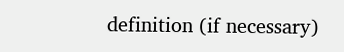definition (if necessary)